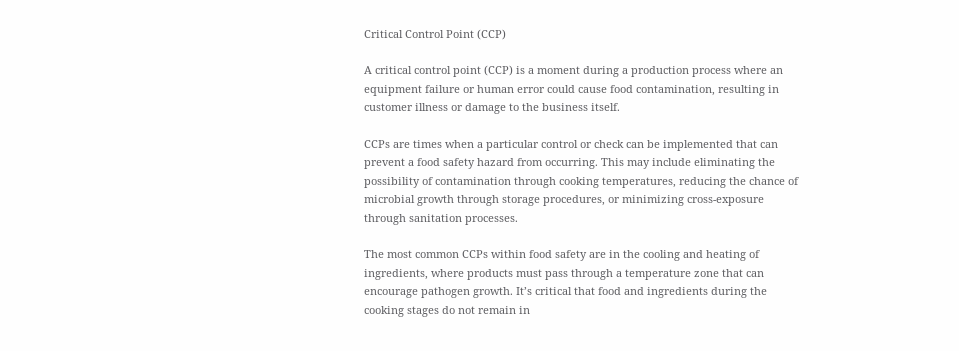Critical Control Point (CCP)

A critical control point (CCP) is a moment during a production process where an equipment failure or human error could cause food contamination, resulting in customer illness or damage to the business itself.

CCPs are times when a particular control or check can be implemented that can prevent a food safety hazard from occurring. This may include eliminating the possibility of contamination through cooking temperatures, reducing the chance of microbial growth through storage procedures, or minimizing cross-exposure through sanitation processes.

The most common CCPs within food safety are in the cooling and heating of ingredients, where products must pass through a temperature zone that can encourage pathogen growth. It’s critical that food and ingredients during the cooking stages do not remain in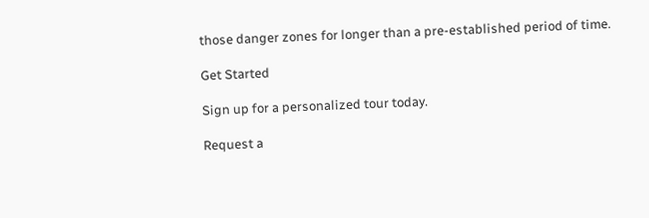those danger zones for longer than a pre-established period of time.

Get Started

Sign up for a personalized tour today.

Request a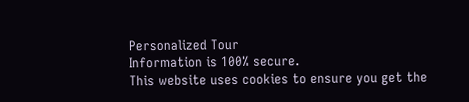Personalized Tour
Information is 100% secure.
This website uses cookies to ensure you get the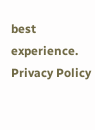best experience. Privacy Policy